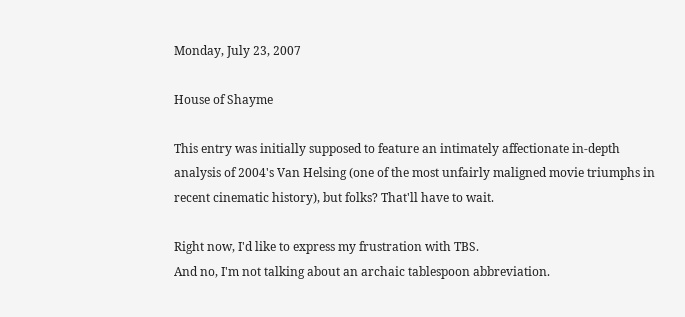Monday, July 23, 2007

House of Shayme

This entry was initially supposed to feature an intimately affectionate in-depth analysis of 2004's Van Helsing (one of the most unfairly maligned movie triumphs in recent cinematic history), but folks? That'll have to wait.

Right now, I'd like to express my frustration with TBS.
And no, I'm not talking about an archaic tablespoon abbreviation.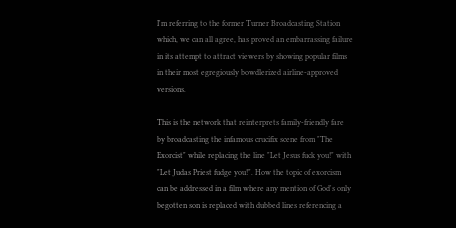I'm referring to the former Turner Broadcasting Station which, we can all agree, has proved an embarrassing failure in its attempt to attract viewers by showing popular films in their most egregiously bowdlerized airline-approved versions.

This is the network that reinterprets family-friendly fare by broadcasting the infamous crucifix scene from "The Exorcist" while replacing the line "Let Jesus fuck you!" with "Let Judas Priest fudge you!". How the topic of exorcism can be addressed in a film where any mention of God's only begotten son is replaced with dubbed lines referencing a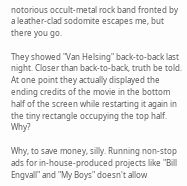notorious occult-metal rock band fronted by a leather-clad sodomite escapes me, but there you go.

They showed "Van Helsing" back-to-back last night. Closer than back-to-back, truth be told. At one point they actually displayed the ending credits of the movie in the bottom half of the screen while restarting it again in the tiny rectangle occupying the top half. Why?

Why, to save money, silly. Running non-stop ads for in-house-produced projects like "Bill Engvall" and "My Boys" doesn't allow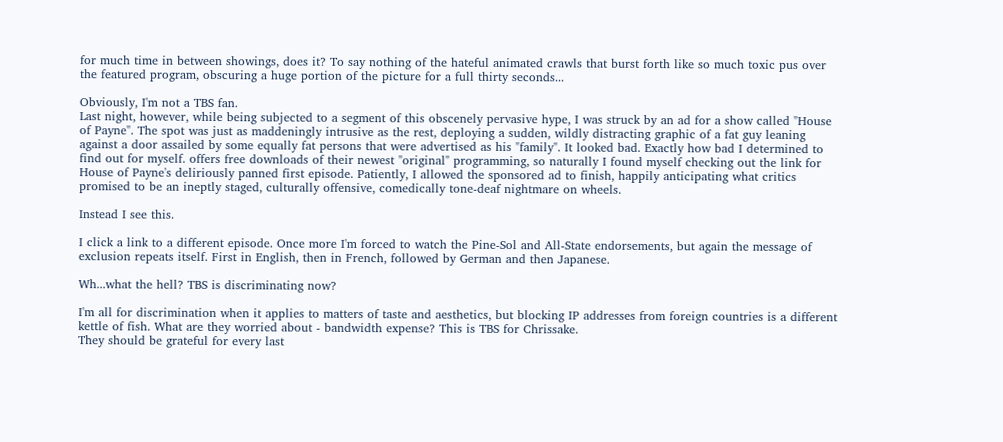for much time in between showings, does it? To say nothing of the hateful animated crawls that burst forth like so much toxic pus over the featured program, obscuring a huge portion of the picture for a full thirty seconds...

Obviously, I'm not a TBS fan.
Last night, however, while being subjected to a segment of this obscenely pervasive hype, I was struck by an ad for a show called "House of Payne". The spot was just as maddeningly intrusive as the rest, deploying a sudden, wildly distracting graphic of a fat guy leaning against a door assailed by some equally fat persons that were advertised as his "family". It looked bad. Exactly how bad I determined to find out for myself. offers free downloads of their newest "original" programming, so naturally I found myself checking out the link for House of Payne's deliriously panned first episode. Patiently, I allowed the sponsored ad to finish, happily anticipating what critics promised to be an ineptly staged, culturally offensive, comedically tone-deaf nightmare on wheels.

Instead I see this.

I click a link to a different episode. Once more I'm forced to watch the Pine-Sol and All-State endorsements, but again the message of exclusion repeats itself. First in English, then in French, followed by German and then Japanese.

Wh...what the hell? TBS is discriminating now?

I'm all for discrimination when it applies to matters of taste and aesthetics, but blocking IP addresses from foreign countries is a different kettle of fish. What are they worried about - bandwidth expense? This is TBS for Chrissake.
They should be grateful for every last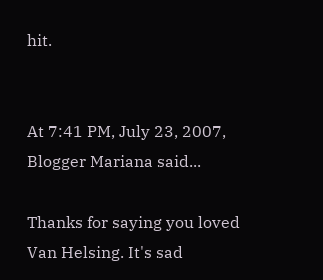hit.


At 7:41 PM, July 23, 2007, Blogger Mariana said...

Thanks for saying you loved Van Helsing. It's sad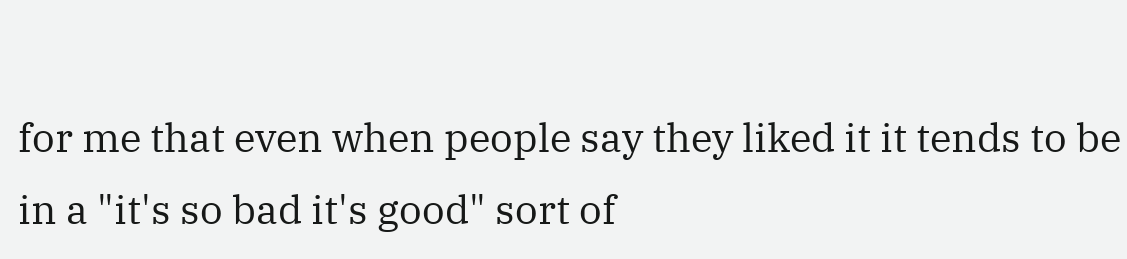for me that even when people say they liked it it tends to be in a "it's so bad it's good" sort of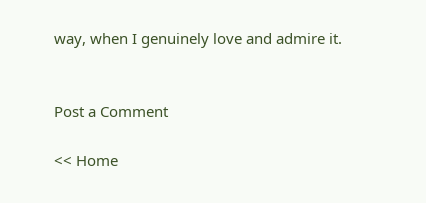way, when I genuinely love and admire it.


Post a Comment

<< Home